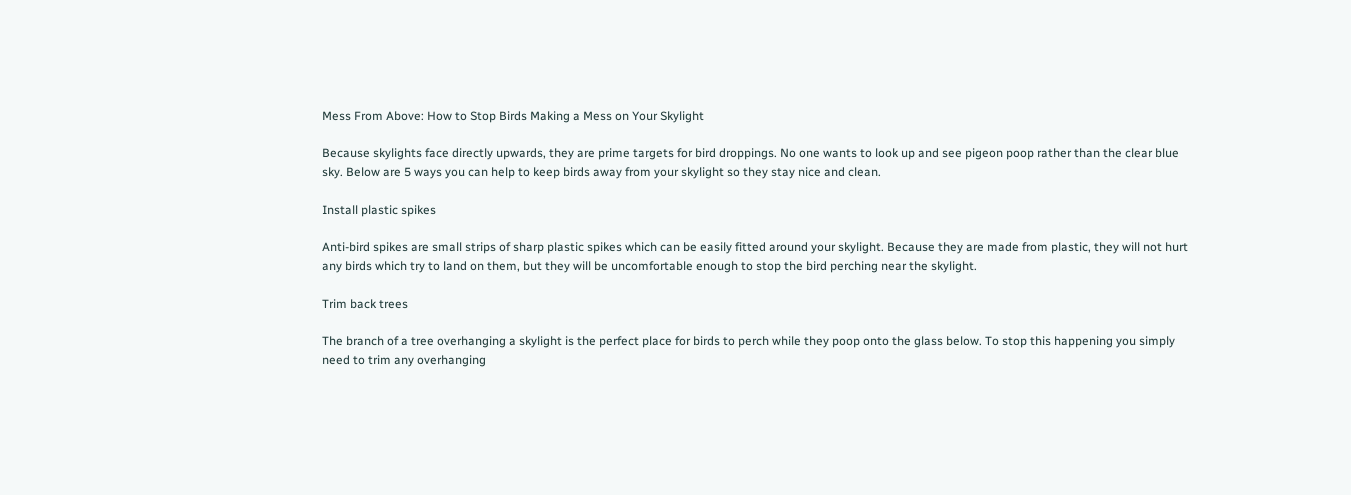Mess From Above: How to Stop Birds Making a Mess on Your Skylight

Because skylights face directly upwards, they are prime targets for bird droppings. No one wants to look up and see pigeon poop rather than the clear blue sky. Below are 5 ways you can help to keep birds away from your skylight so they stay nice and clean.

Install plastic spikes

Anti-bird spikes are small strips of sharp plastic spikes which can be easily fitted around your skylight. Because they are made from plastic, they will not hurt any birds which try to land on them, but they will be uncomfortable enough to stop the bird perching near the skylight.

Trim back trees

The branch of a tree overhanging a skylight is the perfect place for birds to perch while they poop onto the glass below. To stop this happening you simply need to trim any overhanging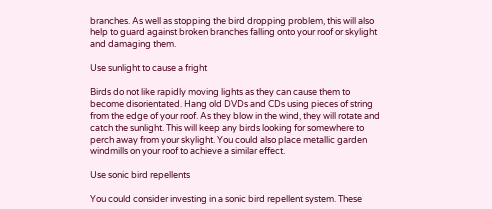branches. As well as stopping the bird dropping problem, this will also help to guard against broken branches falling onto your roof or skylight and damaging them.

Use sunlight to cause a fright

Birds do not like rapidly moving lights as they can cause them to become disorientated. Hang old DVDs and CDs using pieces of string from the edge of your roof. As they blow in the wind, they will rotate and catch the sunlight. This will keep any birds looking for somewhere to perch away from your skylight. You could also place metallic garden windmills on your roof to achieve a similar effect.

Use sonic bird repellents

You could consider investing in a sonic bird repellent system. These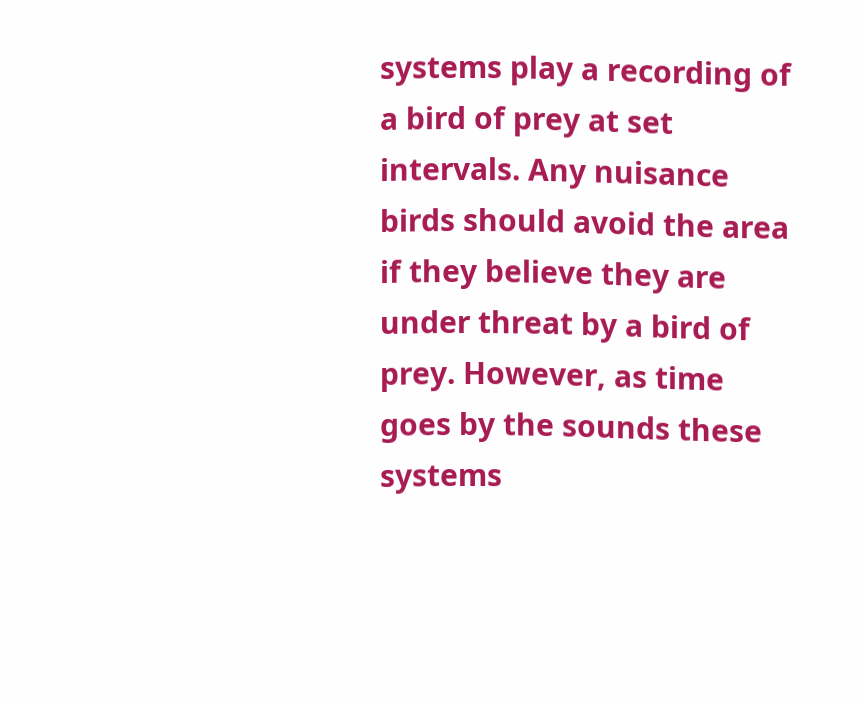systems play a recording of a bird of prey at set intervals. Any nuisance birds should avoid the area if they believe they are under threat by a bird of prey. However, as time goes by the sounds these systems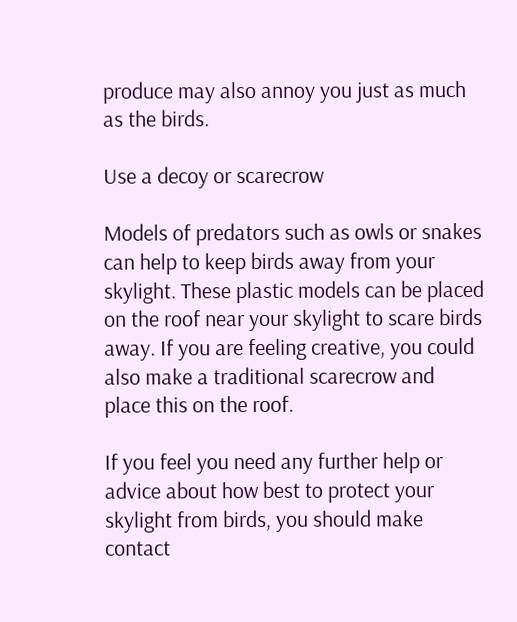produce may also annoy you just as much as the birds.

Use a decoy or scarecrow

Models of predators such as owls or snakes can help to keep birds away from your skylight. These plastic models can be placed on the roof near your skylight to scare birds away. If you are feeling creative, you could also make a traditional scarecrow and place this on the roof.

If you feel you need any further help or advice about how best to protect your skylight from birds, you should make contact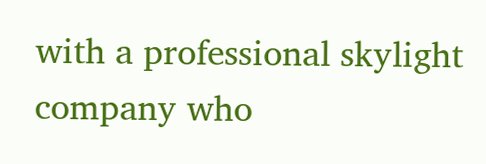with a professional skylight company who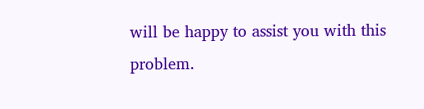will be happy to assist you with this problem.